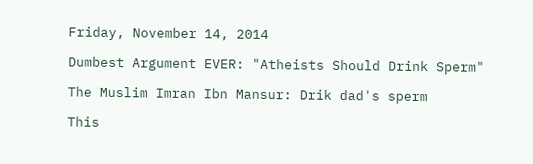Friday, November 14, 2014

Dumbest Argument EVER: "Atheists Should Drink Sperm"

The Muslim Imran Ibn Mansur: Drik dad's sperm

This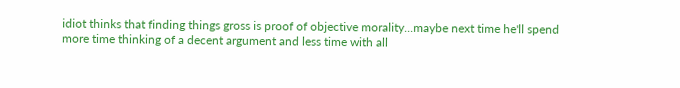idiot thinks that finding things gross is proof of objective morality...maybe next time he'll spend more time thinking of a decent argument and less time with all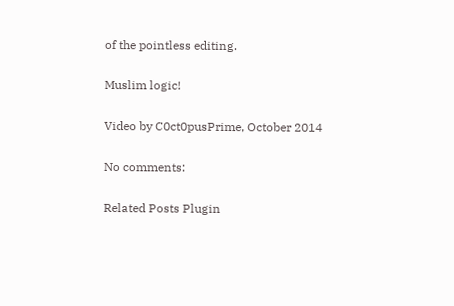of the pointless editing.

Muslim logic!

Video by C0ct0pusPrime, October 2014

No comments:

Related Posts Plugin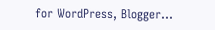for WordPress, Blogger...